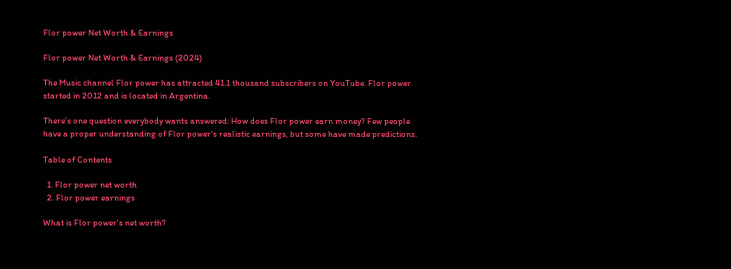Flor power Net Worth & Earnings

Flor power Net Worth & Earnings (2024)

The Music channel Flor power has attracted 41.1 thousand subscribers on YouTube. Flor power started in 2012 and is located in Argentina.

There’s one question everybody wants answered: How does Flor power earn money? Few people have a proper understanding of Flor power's realistic earnings, but some have made predictions.

Table of Contents

  1. Flor power net worth
  2. Flor power earnings

What is Flor power's net worth?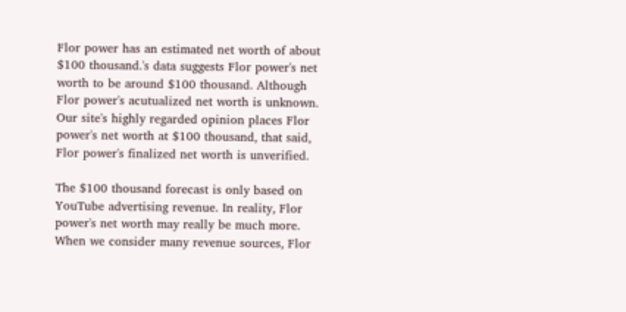Flor power has an estimated net worth of about $100 thousand.'s data suggests Flor power's net worth to be around $100 thousand. Although Flor power's acutualized net worth is unknown. Our site's highly regarded opinion places Flor power's net worth at $100 thousand, that said, Flor power's finalized net worth is unverified.

The $100 thousand forecast is only based on YouTube advertising revenue. In reality, Flor power's net worth may really be much more. When we consider many revenue sources, Flor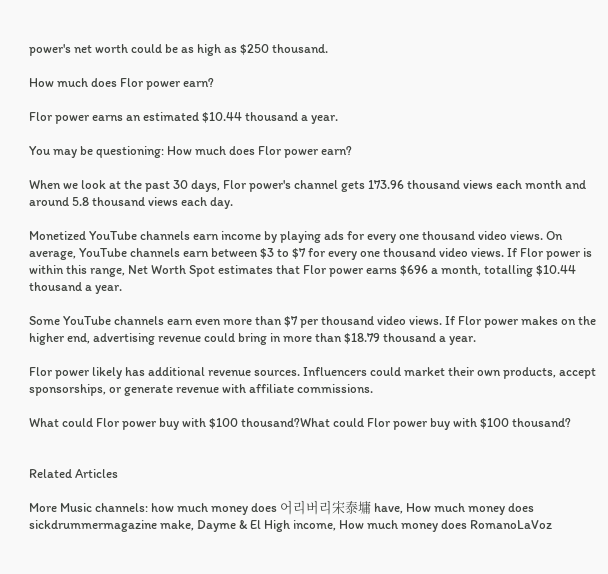power's net worth could be as high as $250 thousand.

How much does Flor power earn?

Flor power earns an estimated $10.44 thousand a year.

You may be questioning: How much does Flor power earn?

When we look at the past 30 days, Flor power's channel gets 173.96 thousand views each month and around 5.8 thousand views each day.

Monetized YouTube channels earn income by playing ads for every one thousand video views. On average, YouTube channels earn between $3 to $7 for every one thousand video views. If Flor power is within this range, Net Worth Spot estimates that Flor power earns $696 a month, totalling $10.44 thousand a year.

Some YouTube channels earn even more than $7 per thousand video views. If Flor power makes on the higher end, advertising revenue could bring in more than $18.79 thousand a year.

Flor power likely has additional revenue sources. Influencers could market their own products, accept sponsorships, or generate revenue with affiliate commissions.

What could Flor power buy with $100 thousand?What could Flor power buy with $100 thousand?


Related Articles

More Music channels: how much money does 어리버리宋泰墉 have, How much money does sickdrummermagazine make, Dayme & El High income, How much money does RomanoLaVoz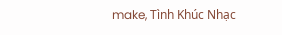make, Tình Khúc Nhạc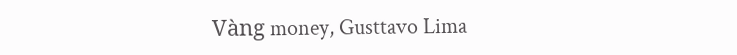Vàng money, Gusttavo Lima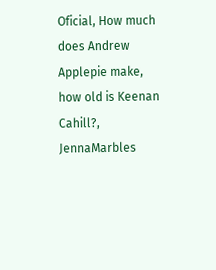Oficial, How much does Andrew Applepie make, how old is Keenan Cahill?, JennaMarbles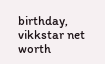birthday, vikkstar net worth